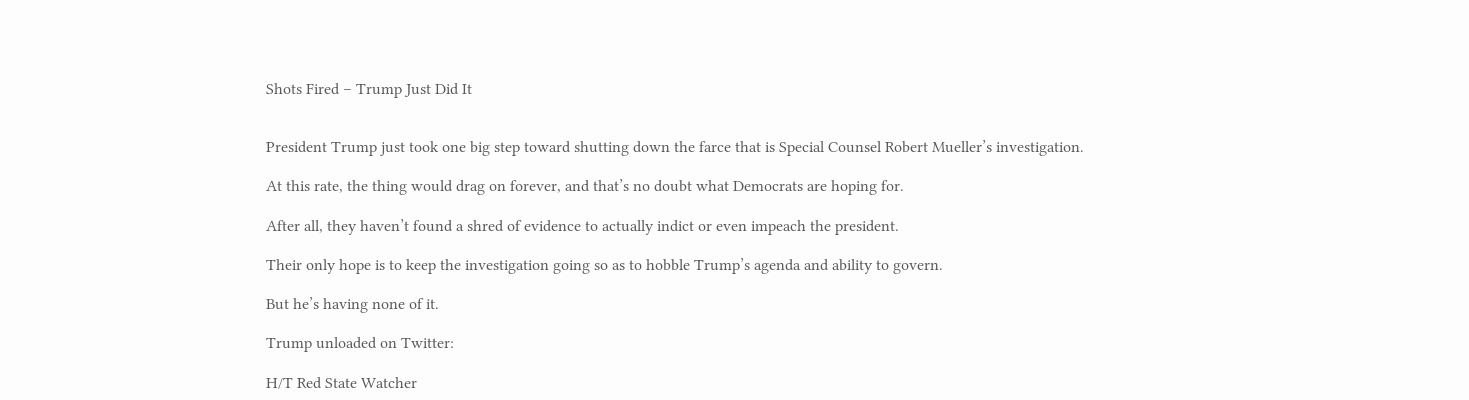Shots Fired – Trump Just Did It


President Trump just took one big step toward shutting down the farce that is Special Counsel Robert Mueller’s investigation.

At this rate, the thing would drag on forever, and that’s no doubt what Democrats are hoping for.

After all, they haven’t found a shred of evidence to actually indict or even impeach the president.

Their only hope is to keep the investigation going so as to hobble Trump’s agenda and ability to govern.

But he’s having none of it.

Trump unloaded on Twitter:

H/T Red State Watcher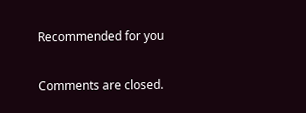Recommended for you

Comments are closed.